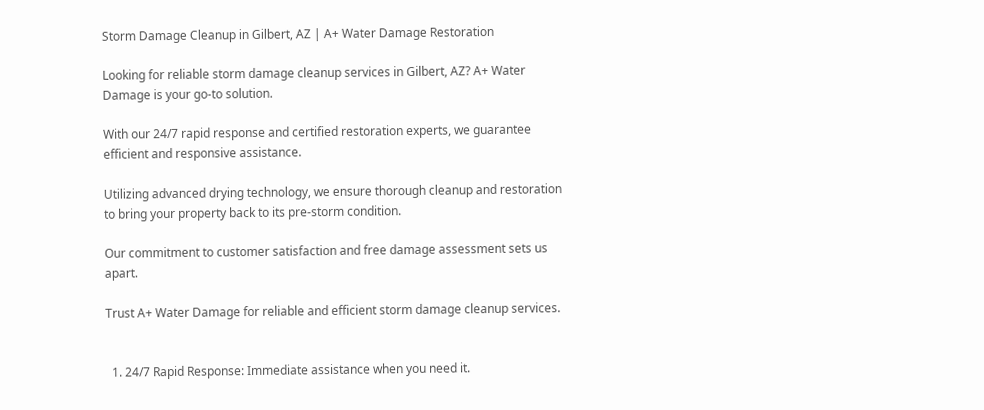Storm Damage Cleanup in Gilbert, AZ | A+ Water Damage Restoration

Looking for reliable storm damage cleanup services in Gilbert, AZ? A+ Water Damage is your go-to solution.

With our 24/7 rapid response and certified restoration experts, we guarantee efficient and responsive assistance.

Utilizing advanced drying technology, we ensure thorough cleanup and restoration to bring your property back to its pre-storm condition.

Our commitment to customer satisfaction and free damage assessment sets us apart.

Trust A+ Water Damage for reliable and efficient storm damage cleanup services.


  1. 24/7 Rapid Response: Immediate assistance when you need it.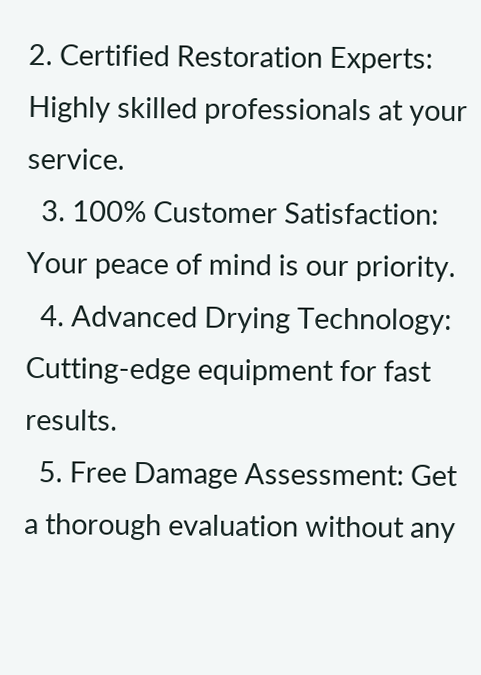2. Certified Restoration Experts: Highly skilled professionals at your service.
  3. 100% Customer Satisfaction: Your peace of mind is our priority.
  4. Advanced Drying Technology: Cutting-edge equipment for fast results.
  5. Free Damage Assessment: Get a thorough evaluation without any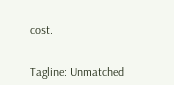cost.


Tagline: Unmatched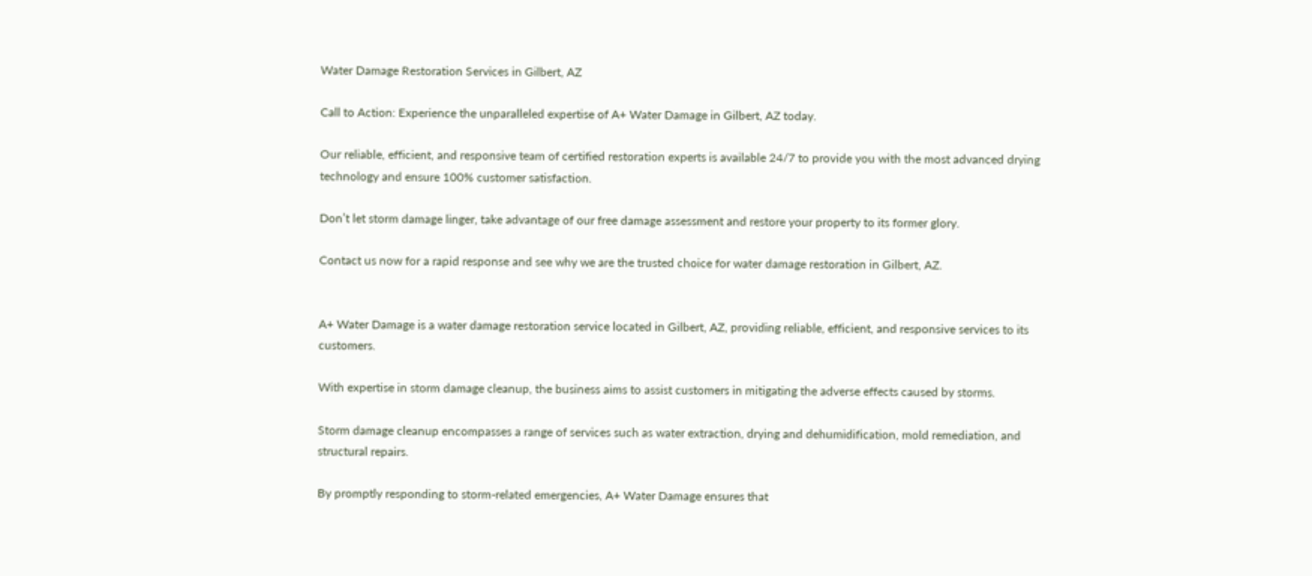Water Damage Restoration Services in Gilbert, AZ

Call to Action: Experience the unparalleled expertise of A+ Water Damage in Gilbert, AZ today.

Our reliable, efficient, and responsive team of certified restoration experts is available 24/7 to provide you with the most advanced drying technology and ensure 100% customer satisfaction.

Don’t let storm damage linger, take advantage of our free damage assessment and restore your property to its former glory.

Contact us now for a rapid response and see why we are the trusted choice for water damage restoration in Gilbert, AZ.


A+ Water Damage is a water damage restoration service located in Gilbert, AZ, providing reliable, efficient, and responsive services to its customers.

With expertise in storm damage cleanup, the business aims to assist customers in mitigating the adverse effects caused by storms.

Storm damage cleanup encompasses a range of services such as water extraction, drying and dehumidification, mold remediation, and structural repairs.

By promptly responding to storm-related emergencies, A+ Water Damage ensures that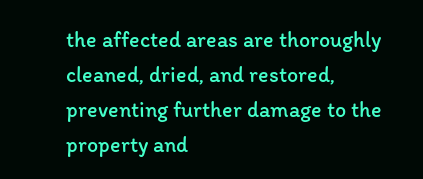the affected areas are thoroughly cleaned, dried, and restored, preventing further damage to the property and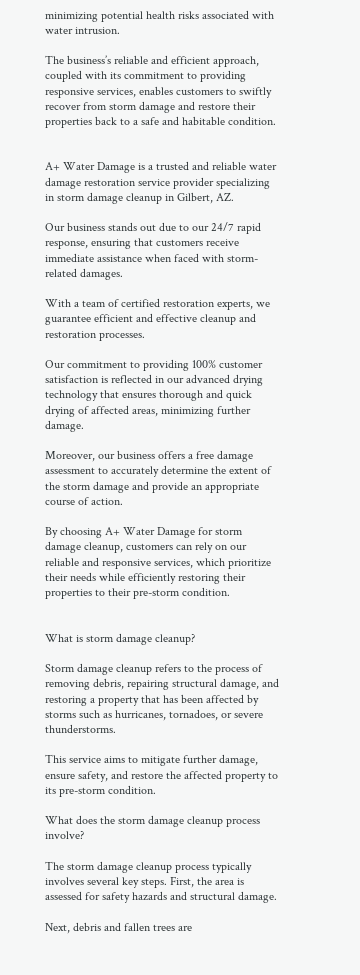minimizing potential health risks associated with water intrusion.

The business’s reliable and efficient approach, coupled with its commitment to providing responsive services, enables customers to swiftly recover from storm damage and restore their properties back to a safe and habitable condition.


A+ Water Damage is a trusted and reliable water damage restoration service provider specializing in storm damage cleanup in Gilbert, AZ.

Our business stands out due to our 24/7 rapid response, ensuring that customers receive immediate assistance when faced with storm-related damages.

With a team of certified restoration experts, we guarantee efficient and effective cleanup and restoration processes.

Our commitment to providing 100% customer satisfaction is reflected in our advanced drying technology that ensures thorough and quick drying of affected areas, minimizing further damage.

Moreover, our business offers a free damage assessment to accurately determine the extent of the storm damage and provide an appropriate course of action.

By choosing A+ Water Damage for storm damage cleanup, customers can rely on our reliable and responsive services, which prioritize their needs while efficiently restoring their properties to their pre-storm condition.


What is storm damage cleanup?

Storm damage cleanup refers to the process of removing debris, repairing structural damage, and restoring a property that has been affected by storms such as hurricanes, tornadoes, or severe thunderstorms.

This service aims to mitigate further damage, ensure safety, and restore the affected property to its pre-storm condition.

What does the storm damage cleanup process involve?

The storm damage cleanup process typically involves several key steps. First, the area is assessed for safety hazards and structural damage.

Next, debris and fallen trees are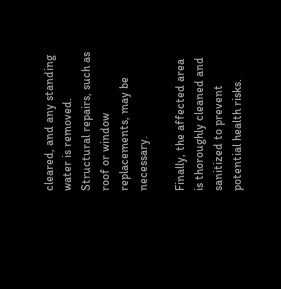cleared, and any standing water is removed. Structural repairs, such as roof or window replacements, may be necessary.

Finally, the affected area is thoroughly cleaned and sanitized to prevent potential health risks.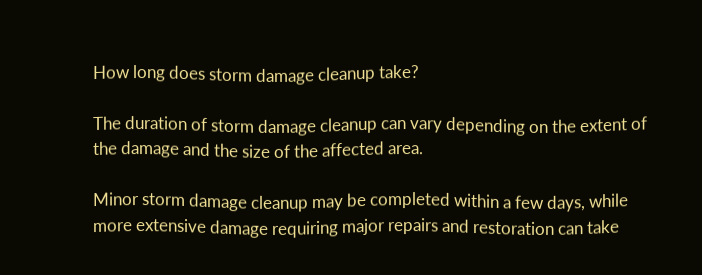How long does storm damage cleanup take?

The duration of storm damage cleanup can vary depending on the extent of the damage and the size of the affected area.

Minor storm damage cleanup may be completed within a few days, while more extensive damage requiring major repairs and restoration can take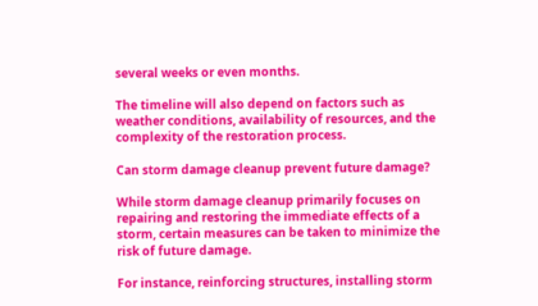several weeks or even months.

The timeline will also depend on factors such as weather conditions, availability of resources, and the complexity of the restoration process.

Can storm damage cleanup prevent future damage?

While storm damage cleanup primarily focuses on repairing and restoring the immediate effects of a storm, certain measures can be taken to minimize the risk of future damage.

For instance, reinforcing structures, installing storm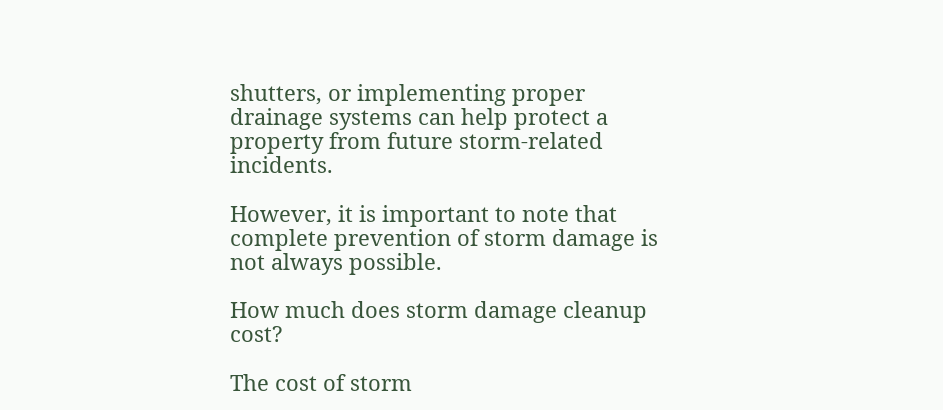shutters, or implementing proper drainage systems can help protect a property from future storm-related incidents.

However, it is important to note that complete prevention of storm damage is not always possible.

How much does storm damage cleanup cost?

The cost of storm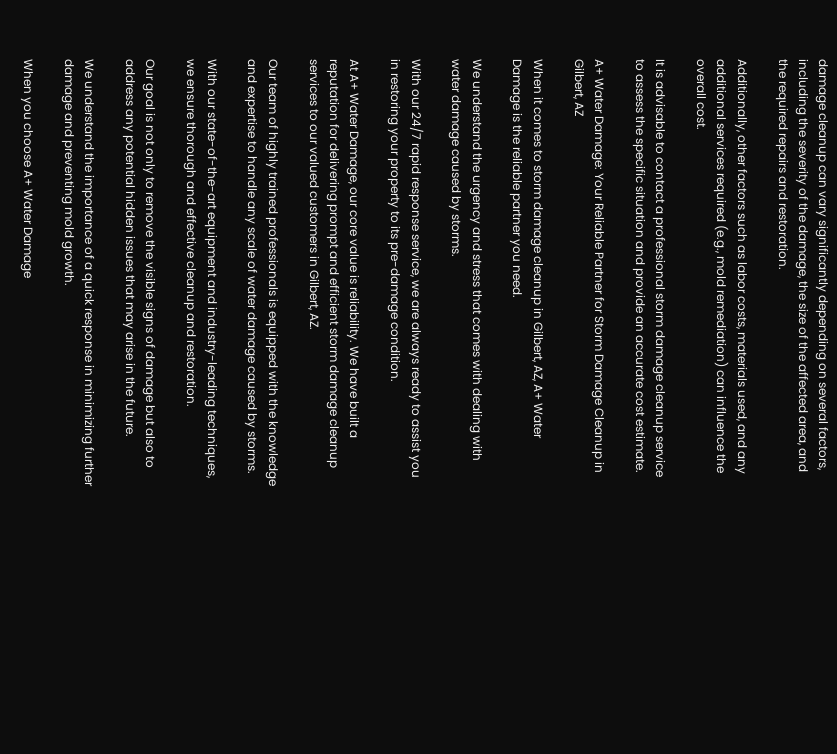damage cleanup can vary significantly depending on several factors, including the severity of the damage, the size of the affected area, and the required repairs and restoration.

Additionally, other factors such as labor costs, materials used, and any additional services required (e.g., mold remediation) can influence the overall cost.

It is advisable to contact a professional storm damage cleanup service to assess the specific situation and provide an accurate cost estimate.

A+ Water Damage: Your Reliable Partner for Storm Damage Cleanup in Gilbert, AZ

When it comes to storm damage cleanup in Gilbert, AZ, A+ Water Damage is the reliable partner you need.

We understand the urgency and stress that comes with dealing with water damage caused by storms.

With our 24/7 rapid response service, we are always ready to assist you in restoring your property to its pre-damage condition.

At A+ Water Damage, our core value is reliability. We have built a reputation for delivering prompt and efficient storm damage cleanup services to our valued customers in Gilbert, AZ.

Our team of highly trained professionals is equipped with the knowledge and expertise to handle any scale of water damage caused by storms.

With our state-of-the-art equipment and industry-leading techniques, we ensure thorough and effective cleanup and restoration.

Our goal is not only to remove the visible signs of damage but also to address any potential hidden issues that may arise in the future.

We understand the importance of a quick response in minimizing further damage and preventing mold growth.

When you choose A+ Water Damage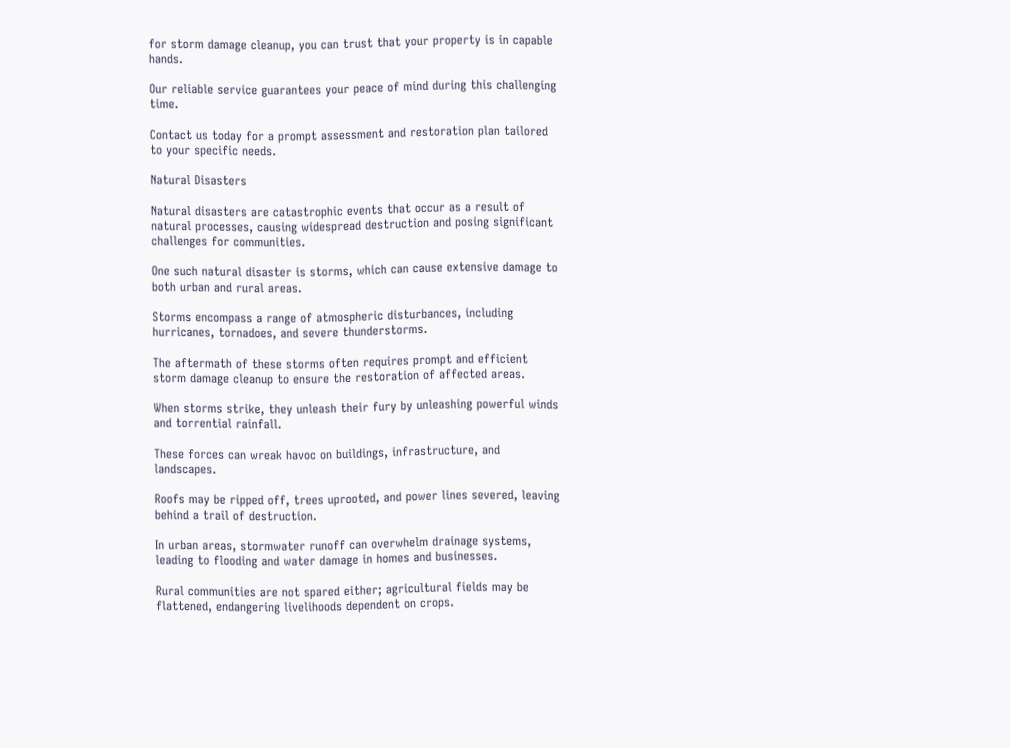for storm damage cleanup, you can trust that your property is in capable hands.

Our reliable service guarantees your peace of mind during this challenging time.

Contact us today for a prompt assessment and restoration plan tailored to your specific needs.

Natural Disasters

Natural disasters are catastrophic events that occur as a result of natural processes, causing widespread destruction and posing significant challenges for communities.

One such natural disaster is storms, which can cause extensive damage to both urban and rural areas.

Storms encompass a range of atmospheric disturbances, including hurricanes, tornadoes, and severe thunderstorms.

The aftermath of these storms often requires prompt and efficient storm damage cleanup to ensure the restoration of affected areas.

When storms strike, they unleash their fury by unleashing powerful winds and torrential rainfall.

These forces can wreak havoc on buildings, infrastructure, and landscapes.

Roofs may be ripped off, trees uprooted, and power lines severed, leaving behind a trail of destruction.

In urban areas, stormwater runoff can overwhelm drainage systems, leading to flooding and water damage in homes and businesses.

Rural communities are not spared either; agricultural fields may be flattened, endangering livelihoods dependent on crops.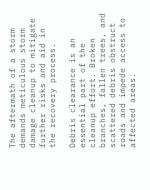The aftermath of a storm demands meticulous storm damage cleanup to mitigate further risks and aid in the recovery process.

Debris clearance is an essential part of the cleanup effort. Broken branches, fallen trees, and scattered debris obstruct roads and impede access to affected areas.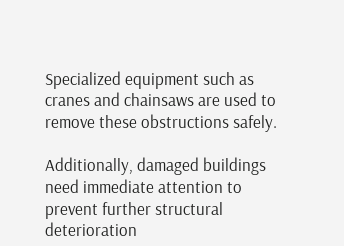Specialized equipment such as cranes and chainsaws are used to remove these obstructions safely.

Additionally, damaged buildings need immediate attention to prevent further structural deterioration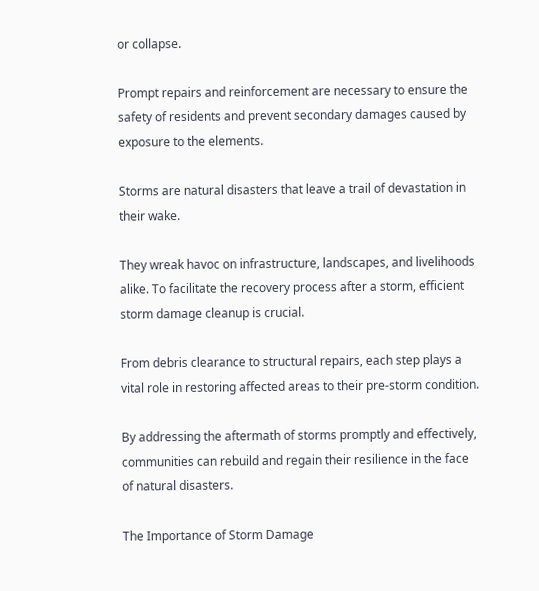or collapse.

Prompt repairs and reinforcement are necessary to ensure the safety of residents and prevent secondary damages caused by exposure to the elements.

Storms are natural disasters that leave a trail of devastation in their wake.

They wreak havoc on infrastructure, landscapes, and livelihoods alike. To facilitate the recovery process after a storm, efficient storm damage cleanup is crucial.

From debris clearance to structural repairs, each step plays a vital role in restoring affected areas to their pre-storm condition.

By addressing the aftermath of storms promptly and effectively, communities can rebuild and regain their resilience in the face of natural disasters.

The Importance of Storm Damage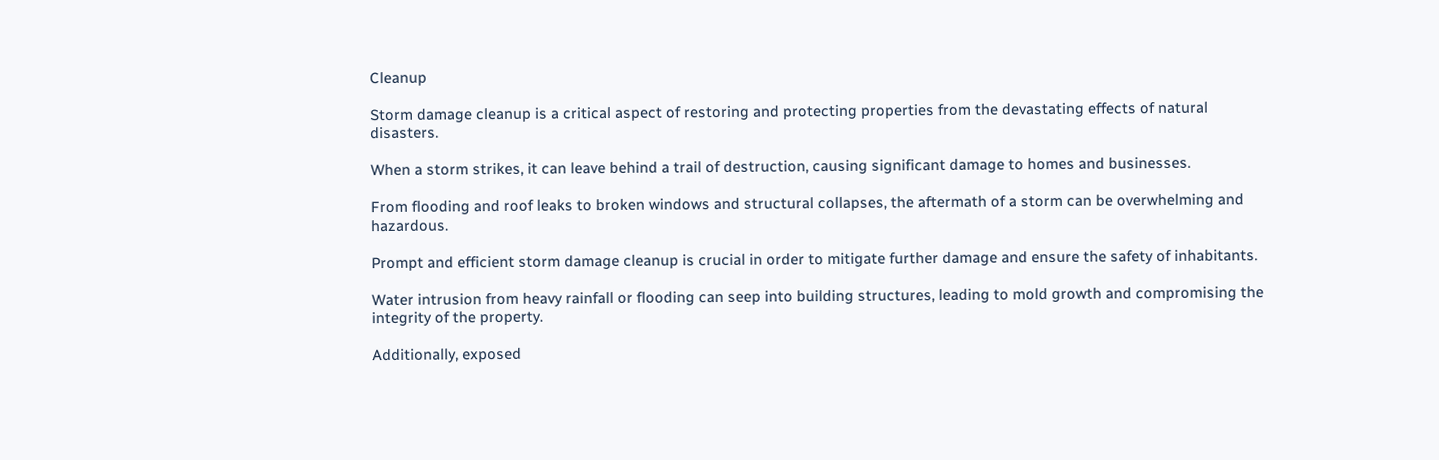Cleanup

Storm damage cleanup is a critical aspect of restoring and protecting properties from the devastating effects of natural disasters.

When a storm strikes, it can leave behind a trail of destruction, causing significant damage to homes and businesses.

From flooding and roof leaks to broken windows and structural collapses, the aftermath of a storm can be overwhelming and hazardous.

Prompt and efficient storm damage cleanup is crucial in order to mitigate further damage and ensure the safety of inhabitants.

Water intrusion from heavy rainfall or flooding can seep into building structures, leading to mold growth and compromising the integrity of the property.

Additionally, exposed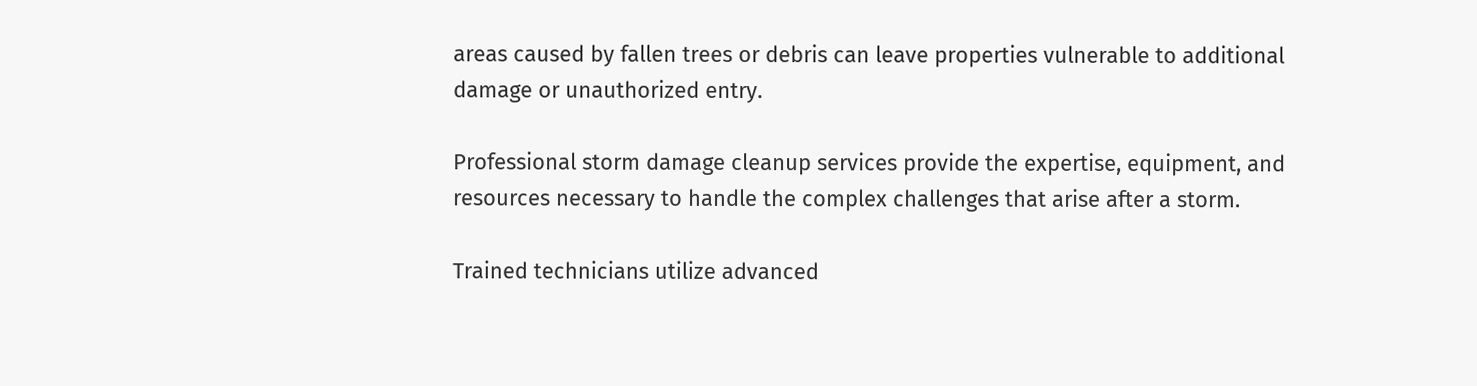areas caused by fallen trees or debris can leave properties vulnerable to additional damage or unauthorized entry.

Professional storm damage cleanup services provide the expertise, equipment, and resources necessary to handle the complex challenges that arise after a storm.

Trained technicians utilize advanced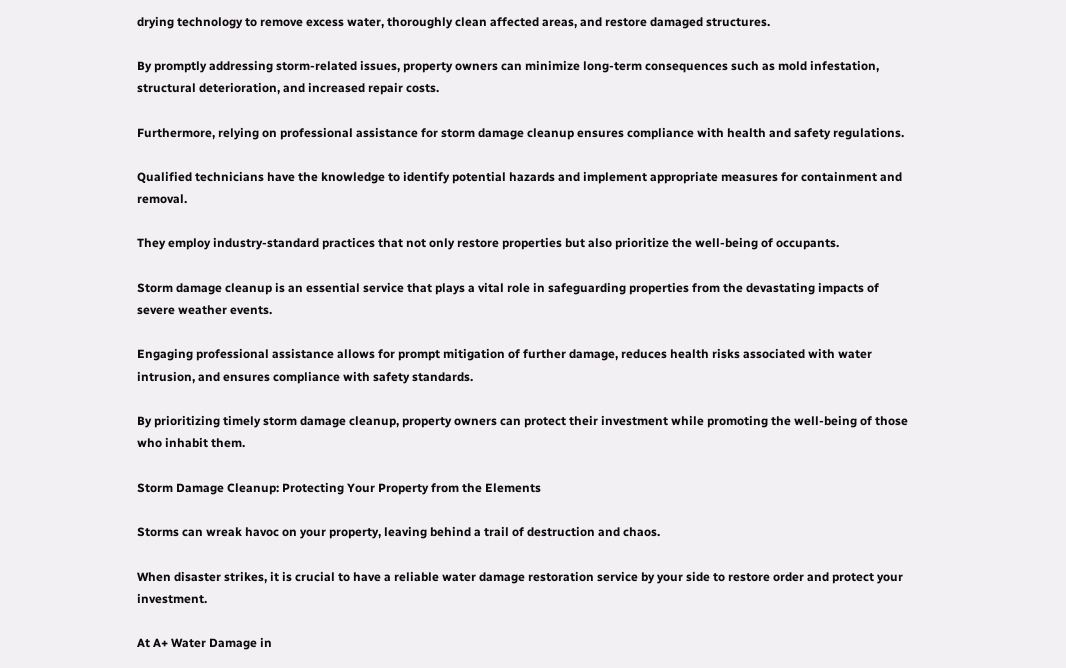drying technology to remove excess water, thoroughly clean affected areas, and restore damaged structures.

By promptly addressing storm-related issues, property owners can minimize long-term consequences such as mold infestation, structural deterioration, and increased repair costs.

Furthermore, relying on professional assistance for storm damage cleanup ensures compliance with health and safety regulations.

Qualified technicians have the knowledge to identify potential hazards and implement appropriate measures for containment and removal.

They employ industry-standard practices that not only restore properties but also prioritize the well-being of occupants.

Storm damage cleanup is an essential service that plays a vital role in safeguarding properties from the devastating impacts of severe weather events.

Engaging professional assistance allows for prompt mitigation of further damage, reduces health risks associated with water intrusion, and ensures compliance with safety standards.

By prioritizing timely storm damage cleanup, property owners can protect their investment while promoting the well-being of those who inhabit them.

Storm Damage Cleanup: Protecting Your Property from the Elements

Storms can wreak havoc on your property, leaving behind a trail of destruction and chaos.

When disaster strikes, it is crucial to have a reliable water damage restoration service by your side to restore order and protect your investment.

At A+ Water Damage in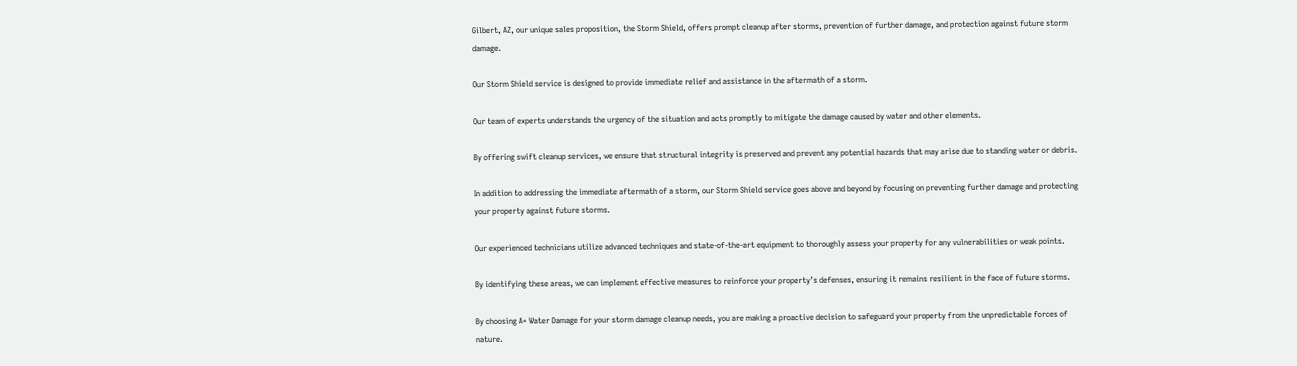Gilbert, AZ, our unique sales proposition, the Storm Shield, offers prompt cleanup after storms, prevention of further damage, and protection against future storm damage.

Our Storm Shield service is designed to provide immediate relief and assistance in the aftermath of a storm.

Our team of experts understands the urgency of the situation and acts promptly to mitigate the damage caused by water and other elements.

By offering swift cleanup services, we ensure that structural integrity is preserved and prevent any potential hazards that may arise due to standing water or debris.

In addition to addressing the immediate aftermath of a storm, our Storm Shield service goes above and beyond by focusing on preventing further damage and protecting your property against future storms.

Our experienced technicians utilize advanced techniques and state-of-the-art equipment to thoroughly assess your property for any vulnerabilities or weak points.

By identifying these areas, we can implement effective measures to reinforce your property’s defenses, ensuring it remains resilient in the face of future storms.

By choosing A+ Water Damage for your storm damage cleanup needs, you are making a proactive decision to safeguard your property from the unpredictable forces of nature.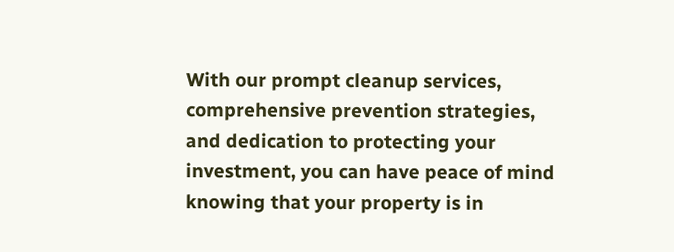With our prompt cleanup services, comprehensive prevention strategies, and dedication to protecting your investment, you can have peace of mind knowing that your property is in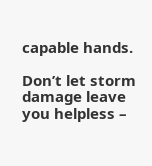capable hands.

Don’t let storm damage leave you helpless –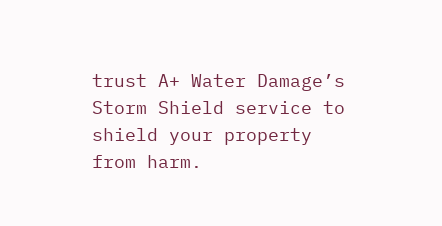trust A+ Water Damage’s Storm Shield service to shield your property from harm.